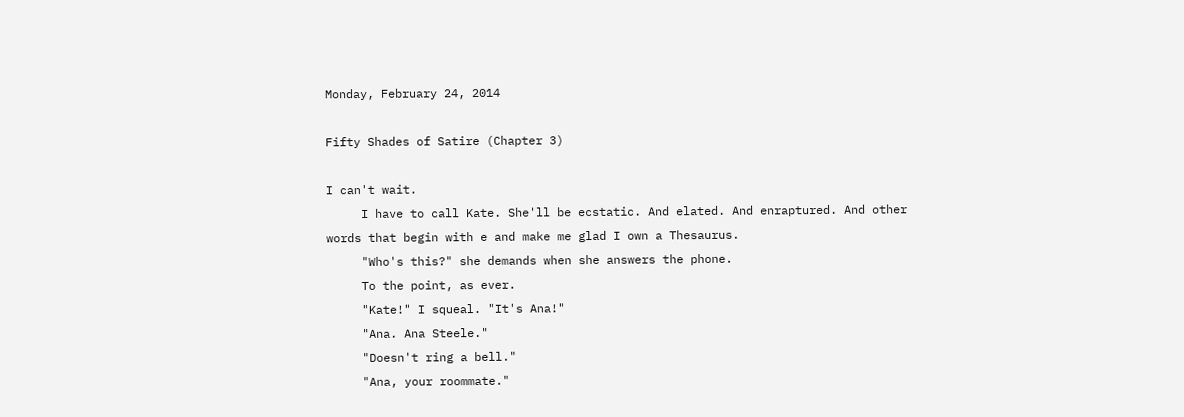Monday, February 24, 2014

Fifty Shades of Satire (Chapter 3)

I can't wait.
     I have to call Kate. She'll be ecstatic. And elated. And enraptured. And other words that begin with e and make me glad I own a Thesaurus.
     "Who's this?" she demands when she answers the phone.
     To the point, as ever.
     "Kate!" I squeal. "It's Ana!"
     "Ana. Ana Steele."
     "Doesn't ring a bell."
     "Ana, your roommate."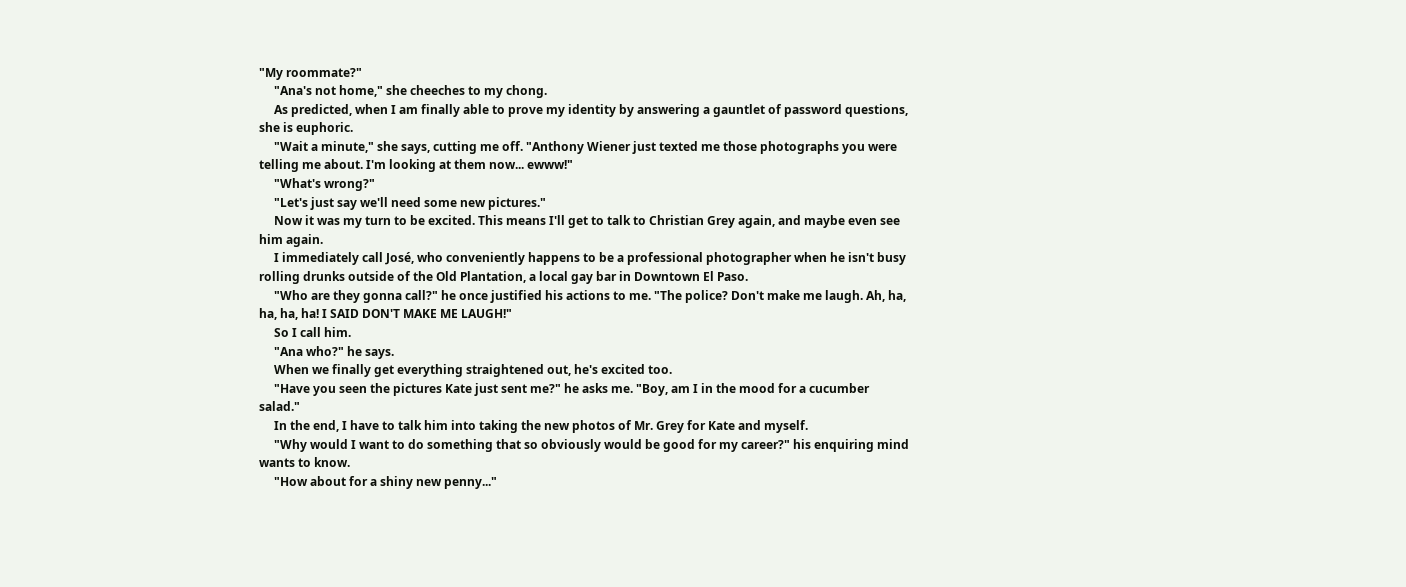"My roommate?"
     "Ana's not home," she cheeches to my chong.
     As predicted, when I am finally able to prove my identity by answering a gauntlet of password questions, she is euphoric.
     "Wait a minute," she says, cutting me off. "Anthony Wiener just texted me those photographs you were telling me about. I'm looking at them now... ewww!"
     "What's wrong?"
     "Let's just say we'll need some new pictures."
     Now it was my turn to be excited. This means I'll get to talk to Christian Grey again, and maybe even see him again.
     I immediately call José, who conveniently happens to be a professional photographer when he isn't busy rolling drunks outside of the Old Plantation, a local gay bar in Downtown El Paso.
     "Who are they gonna call?" he once justified his actions to me. "The police? Don't make me laugh. Ah, ha, ha, ha, ha! I SAID DON'T MAKE ME LAUGH!"
     So I call him.
     "Ana who?" he says.
     When we finally get everything straightened out, he's excited too.
     "Have you seen the pictures Kate just sent me?" he asks me. "Boy, am I in the mood for a cucumber salad."
     In the end, I have to talk him into taking the new photos of Mr. Grey for Kate and myself.
     "Why would I want to do something that so obviously would be good for my career?" his enquiring mind wants to know.
     "How about for a shiny new penny..."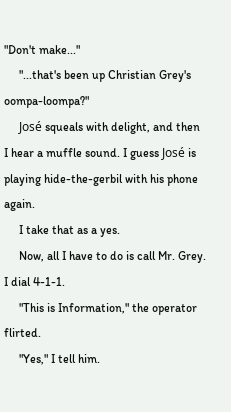"Don't make..."
     "...that's been up Christian Grey's oompa-loompa?"
     José squeals with delight, and then I hear a muffle sound. I guess José is playing hide-the-gerbil with his phone again.
     I take that as a yes.
     Now, all I have to do is call Mr. Grey. I dial 4-1-1.
     "This is Information," the operator flirted.
     "Yes," I tell him.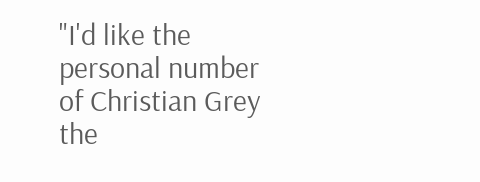"I'd like the personal number of Christian Grey the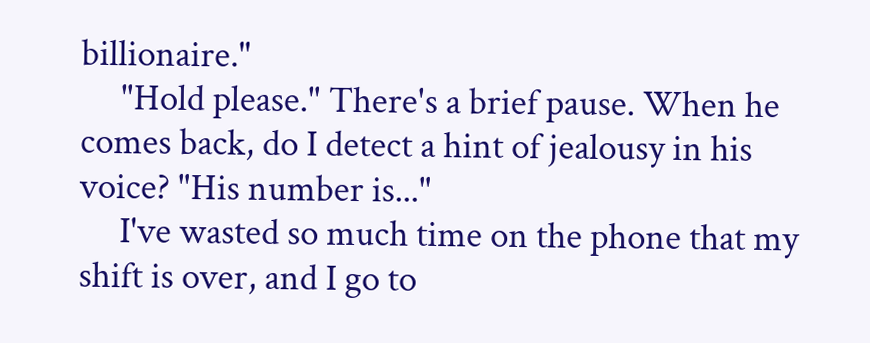billionaire."
     "Hold please." There's a brief pause. When he comes back, do I detect a hint of jealousy in his voice? "His number is..."
     I've wasted so much time on the phone that my shift is over, and I go to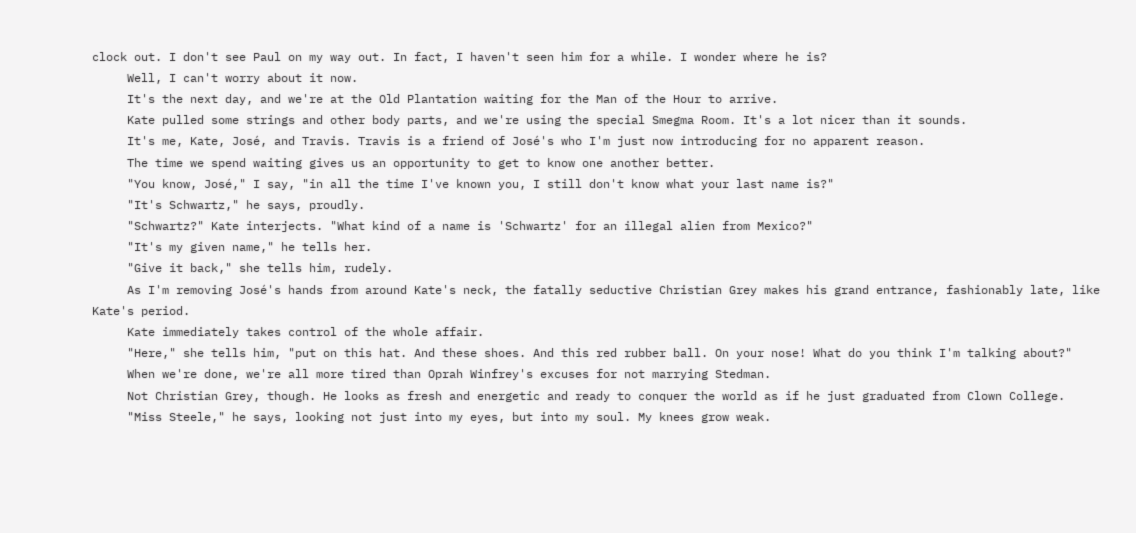clock out. I don't see Paul on my way out. In fact, I haven't seen him for a while. I wonder where he is?
     Well, I can't worry about it now.
     It's the next day, and we're at the Old Plantation waiting for the Man of the Hour to arrive.
     Kate pulled some strings and other body parts, and we're using the special Smegma Room. It's a lot nicer than it sounds.
     It's me, Kate, José, and Travis. Travis is a friend of José's who I'm just now introducing for no apparent reason.
     The time we spend waiting gives us an opportunity to get to know one another better.
     "You know, José," I say, "in all the time I've known you, I still don't know what your last name is?"
     "It's Schwartz," he says, proudly.
     "Schwartz?" Kate interjects. "What kind of a name is 'Schwartz' for an illegal alien from Mexico?"
     "It's my given name," he tells her.
     "Give it back," she tells him, rudely.
     As I'm removing José's hands from around Kate's neck, the fatally seductive Christian Grey makes his grand entrance, fashionably late, like Kate's period.
     Kate immediately takes control of the whole affair.
     "Here," she tells him, "put on this hat. And these shoes. And this red rubber ball. On your nose! What do you think I'm talking about?"
     When we're done, we're all more tired than Oprah Winfrey's excuses for not marrying Stedman.
     Not Christian Grey, though. He looks as fresh and energetic and ready to conquer the world as if he just graduated from Clown College.
     "Miss Steele," he says, looking not just into my eyes, but into my soul. My knees grow weak.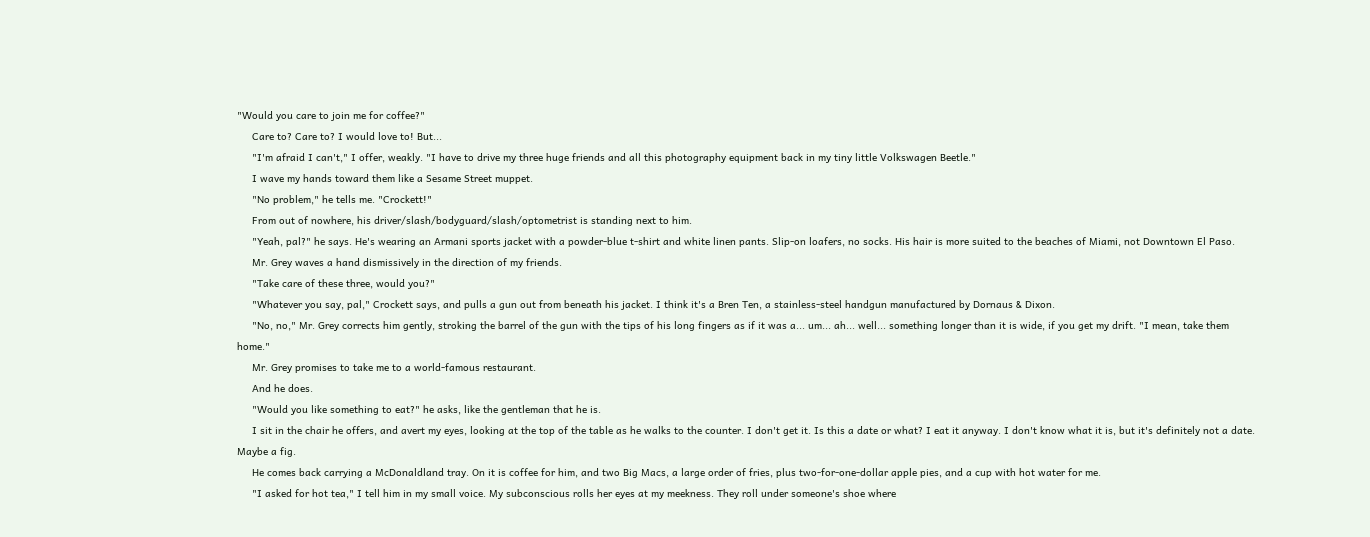"Would you care to join me for coffee?"
     Care to? Care to? I would love to! But...
     "I'm afraid I can't," I offer, weakly. "I have to drive my three huge friends and all this photography equipment back in my tiny little Volkswagen Beetle."
     I wave my hands toward them like a Sesame Street muppet.
     "No problem," he tells me. "Crockett!"
     From out of nowhere, his driver/slash/bodyguard/slash/optometrist is standing next to him.
     "Yeah, pal?" he says. He's wearing an Armani sports jacket with a powder-blue t-shirt and white linen pants. Slip-on loafers, no socks. His hair is more suited to the beaches of Miami, not Downtown El Paso.
     Mr. Grey waves a hand dismissively in the direction of my friends.
     "Take care of these three, would you?"
     "Whatever you say, pal," Crockett says, and pulls a gun out from beneath his jacket. I think it's a Bren Ten, a stainless-steel handgun manufactured by Dornaus & Dixon.
     "No, no," Mr. Grey corrects him gently, stroking the barrel of the gun with the tips of his long fingers as if it was a... um... ah... well... something longer than it is wide, if you get my drift. "I mean, take them home."
     Mr. Grey promises to take me to a world-famous restaurant.
     And he does.
     "Would you like something to eat?" he asks, like the gentleman that he is.
     I sit in the chair he offers, and avert my eyes, looking at the top of the table as he walks to the counter. I don't get it. Is this a date or what? I eat it anyway. I don't know what it is, but it's definitely not a date. Maybe a fig.
     He comes back carrying a McDonaldland tray. On it is coffee for him, and two Big Macs, a large order of fries, plus two-for-one-dollar apple pies, and a cup with hot water for me.
     "I asked for hot tea," I tell him in my small voice. My subconscious rolls her eyes at my meekness. They roll under someone's shoe where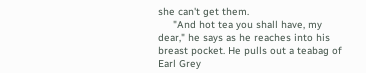she can't get them.
     "And hot tea you shall have, my dear," he says as he reaches into his breast pocket. He pulls out a teabag of Earl Grey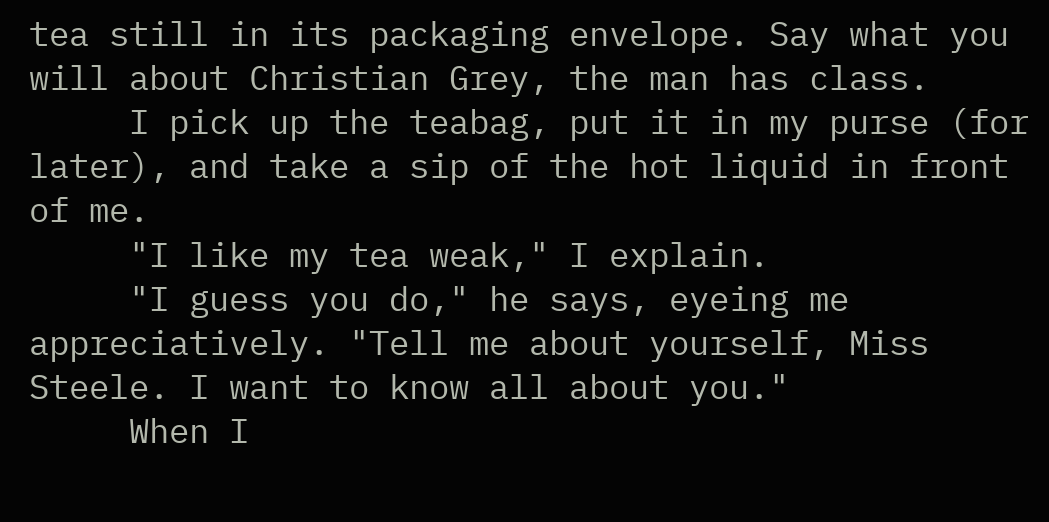tea still in its packaging envelope. Say what you will about Christian Grey, the man has class.
     I pick up the teabag, put it in my purse (for later), and take a sip of the hot liquid in front of me.
     "I like my tea weak," I explain.
     "I guess you do," he says, eyeing me appreciatively. "Tell me about yourself, Miss Steele. I want to know all about you."
     When I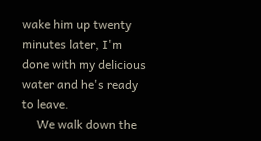wake him up twenty minutes later, I'm done with my delicious water and he's ready to leave.
     We walk down the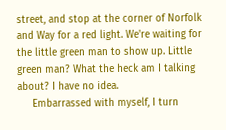street, and stop at the corner of Norfolk and Way for a red light. We're waiting for the little green man to show up. Little green man? What the heck am I talking about? I have no idea.
     Embarrassed with myself, I turn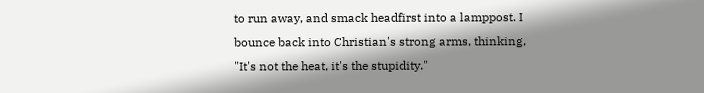to run away, and smack headfirst into a lamppost. I bounce back into Christian's strong arms, thinking, "It's not the heat, it's the stupidity."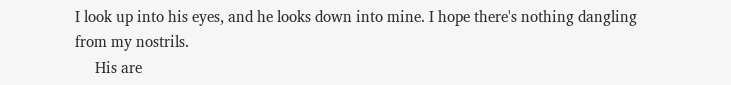I look up into his eyes, and he looks down into mine. I hope there's nothing dangling from my nostrils.
     His are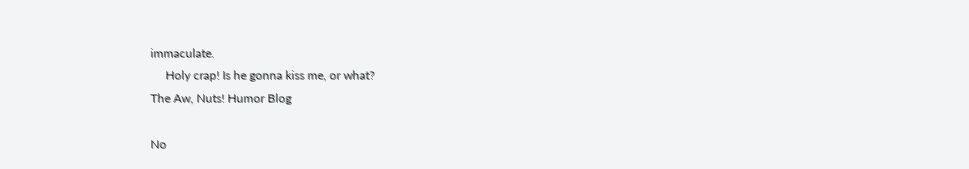immaculate.
     Holy crap! Is he gonna kiss me, or what?
The Aw, Nuts! Humor Blog

No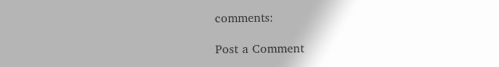comments:

Post a Comment